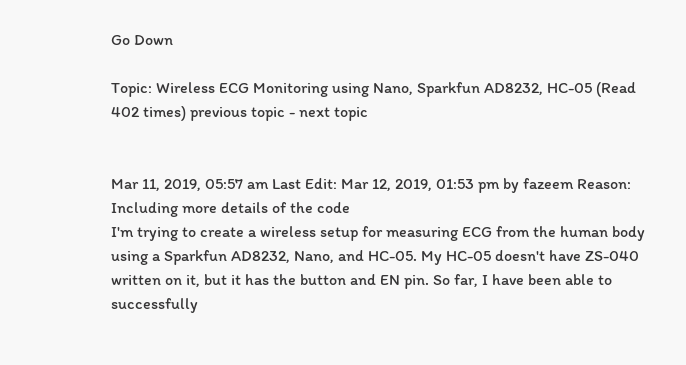Go Down

Topic: Wireless ECG Monitoring using Nano, Sparkfun AD8232, HC-05 (Read 402 times) previous topic - next topic


Mar 11, 2019, 05:57 am Last Edit: Mar 12, 2019, 01:53 pm by fazeem Reason: Including more details of the code
I'm trying to create a wireless setup for measuring ECG from the human body using a Sparkfun AD8232, Nano, and HC-05. My HC-05 doesn't have ZS-040 written on it, but it has the button and EN pin. So far, I have been able to successfully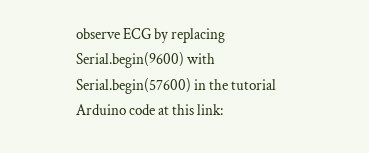observe ECG by replacing Serial.begin(9600) with Serial.begin(57600) in the tutorial Arduino code at this link: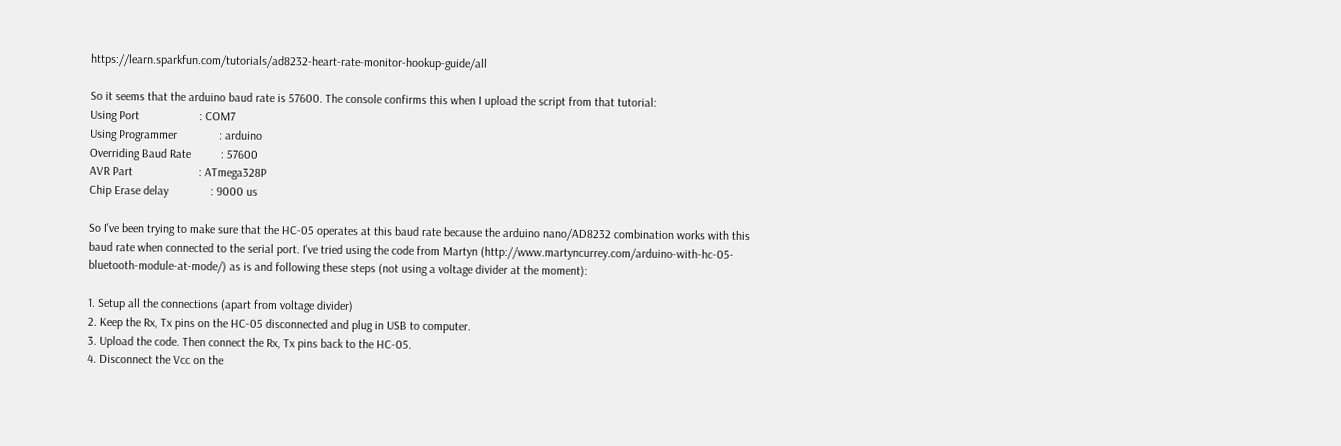https://learn.sparkfun.com/tutorials/ad8232-heart-rate-monitor-hookup-guide/all

So it seems that the arduino baud rate is 57600. The console confirms this when I upload the script from that tutorial:
Using Port                    : COM7
Using Programmer              : arduino
Overriding Baud Rate          : 57600
AVR Part                      : ATmega328P
Chip Erase delay              : 9000 us

So I've been trying to make sure that the HC-05 operates at this baud rate because the arduino nano/AD8232 combination works with this baud rate when connected to the serial port. I've tried using the code from Martyn (http://www.martyncurrey.com/arduino-with-hc-05-bluetooth-module-at-mode/) as is and following these steps (not using a voltage divider at the moment):

1. Setup all the connections (apart from voltage divider)
2. Keep the Rx, Tx pins on the HC-05 disconnected and plug in USB to computer.
3. Upload the code. Then connect the Rx, Tx pins back to the HC-05.
4. Disconnect the Vcc on the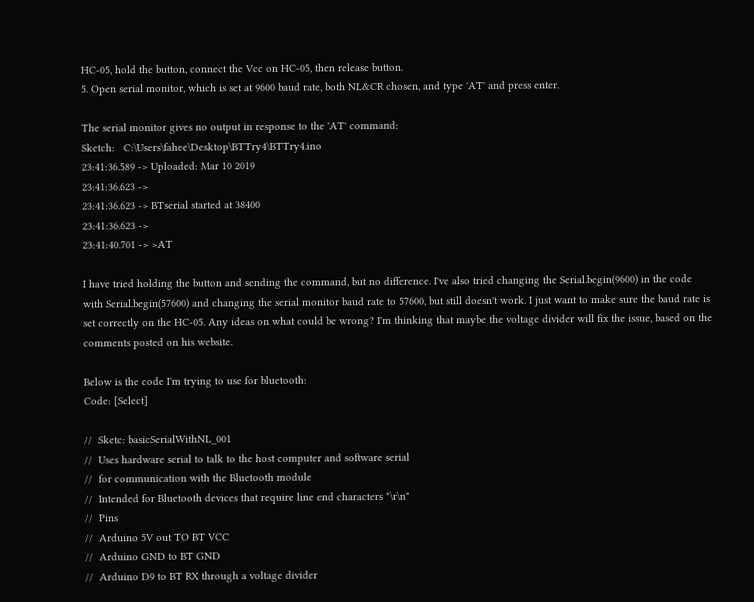HC-05, hold the button, connect the Vcc on HC-05, then release button.
5. Open serial monitor, which is set at 9600 baud rate, both NL&CR chosen, and type 'AT' and press enter.

The serial monitor gives no output in response to the 'AT' command:
Sketch:   C:\Users\fahee\Desktop\BTTry4\BTTry4.ino
23:41:36.589 -> Uploaded: Mar 10 2019
23:41:36.623 ->
23:41:36.623 -> BTserial started at 38400
23:41:36.623 ->
23:41:40.701 -> >AT

I have tried holding the button and sending the command, but no difference. I've also tried changing the Serial.begin(9600) in the code with Serial.begin(57600) and changing the serial monitor baud rate to 57600, but still doesn't work. I just want to make sure the baud rate is set correctly on the HC-05. Any ideas on what could be wrong? I'm thinking that maybe the voltage divider will fix the issue, based on the comments posted on his website.

Below is the code I'm trying to use for bluetooth:
Code: [Select]

//  Sketc: basicSerialWithNL_001
//  Uses hardware serial to talk to the host computer and software serial
//  for communication with the Bluetooth module
//  Intended for Bluetooth devices that require line end characters "\r\n"
//  Pins
//  Arduino 5V out TO BT VCC
//  Arduino GND to BT GND
//  Arduino D9 to BT RX through a voltage divider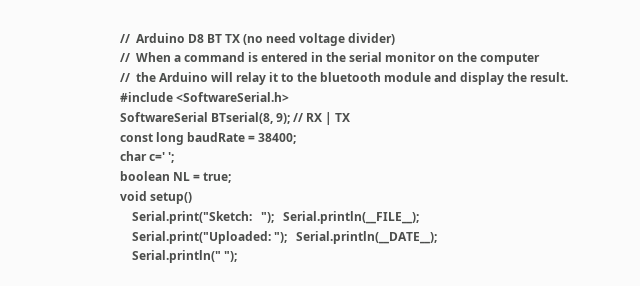//  Arduino D8 BT TX (no need voltage divider)
//  When a command is entered in the serial monitor on the computer
//  the Arduino will relay it to the bluetooth module and display the result.
#include <SoftwareSerial.h>
SoftwareSerial BTserial(8, 9); // RX | TX
const long baudRate = 38400;
char c=' ';
boolean NL = true;
void setup()
    Serial.print("Sketch:   ");   Serial.println(__FILE__);
    Serial.print("Uploaded: ");   Serial.println(__DATE__);
    Serial.println(" ");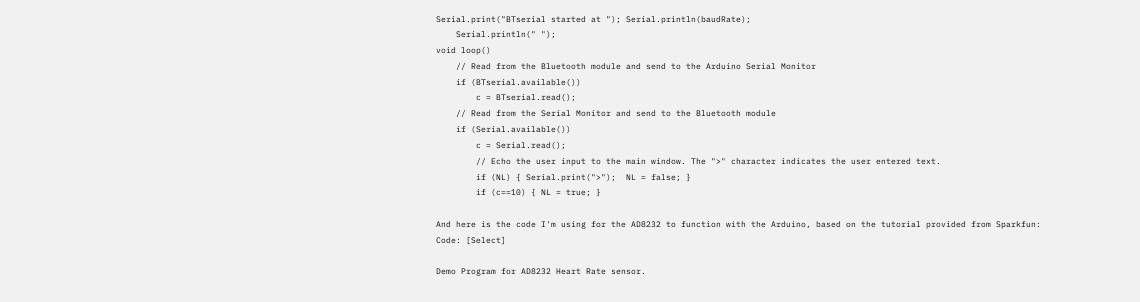Serial.print("BTserial started at "); Serial.println(baudRate);
    Serial.println(" ");
void loop()
    // Read from the Bluetooth module and send to the Arduino Serial Monitor
    if (BTserial.available())
        c = BTserial.read();
    // Read from the Serial Monitor and send to the Bluetooth module
    if (Serial.available())
        c = Serial.read();
        // Echo the user input to the main window. The ">" character indicates the user entered text.
        if (NL) { Serial.print(">");  NL = false; }
        if (c==10) { NL = true; }

And here is the code I'm using for the AD8232 to function with the Arduino, based on the tutorial provided from Sparkfun:
Code: [Select]

Demo Program for AD8232 Heart Rate sensor.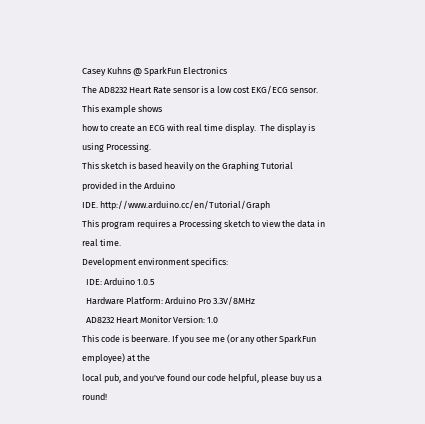Casey Kuhns @ SparkFun Electronics
The AD8232 Heart Rate sensor is a low cost EKG/ECG sensor.  This example shows
how to create an ECG with real time display.  The display is using Processing.
This sketch is based heavily on the Graphing Tutorial provided in the Arduino
IDE. http://www.arduino.cc/en/Tutorial/Graph
This program requires a Processing sketch to view the data in real time.
Development environment specifics:
  IDE: Arduino 1.0.5
  Hardware Platform: Arduino Pro 3.3V/8MHz
  AD8232 Heart Monitor Version: 1.0
This code is beerware. If you see me (or any other SparkFun employee) at the
local pub, and you've found our code helpful, please buy us a round!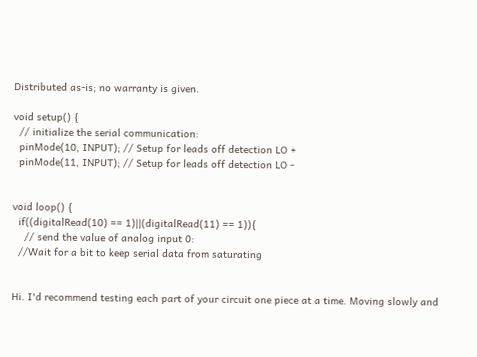Distributed as-is; no warranty is given.

void setup() {
  // initialize the serial communication:
  pinMode(10, INPUT); // Setup for leads off detection LO +
  pinMode(11, INPUT); // Setup for leads off detection LO -


void loop() {
  if((digitalRead(10) == 1)||(digitalRead(11) == 1)){
    // send the value of analog input 0:
  //Wait for a bit to keep serial data from saturating


Hi. I'd recommend testing each part of your circuit one piece at a time. Moving slowly and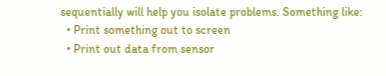sequentially will help you isolate problems. Something like:
  • Print something out to screen
  • Print out data from sensor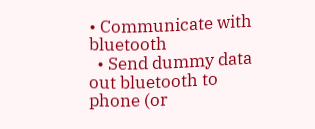• Communicate with bluetooth
  • Send dummy data out bluetooth to phone (or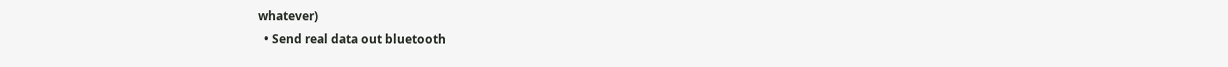whatever)
  • Send real data out bluetooth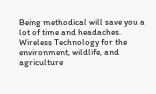Being methodical will save you a lot of time and headaches.
Wireless Technology for the environment, wildlife, and agriculture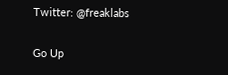Twitter: @freaklabs

Go Up